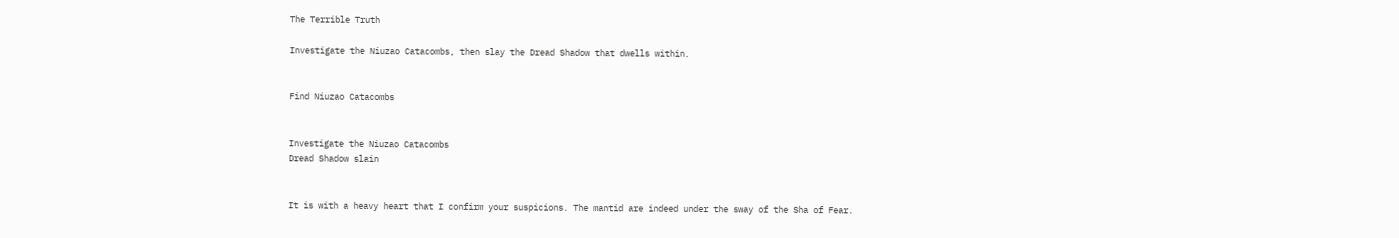The Terrible Truth

Investigate the Niuzao Catacombs, then slay the Dread Shadow that dwells within.


Find Niuzao Catacombs


Investigate the Niuzao Catacombs
Dread Shadow slain


It is with a heavy heart that I confirm your suspicions. The mantid are indeed under the sway of the Sha of Fear.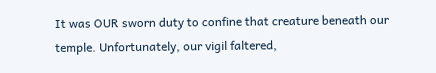It was OUR sworn duty to confine that creature beneath our temple. Unfortunately, our vigil faltered,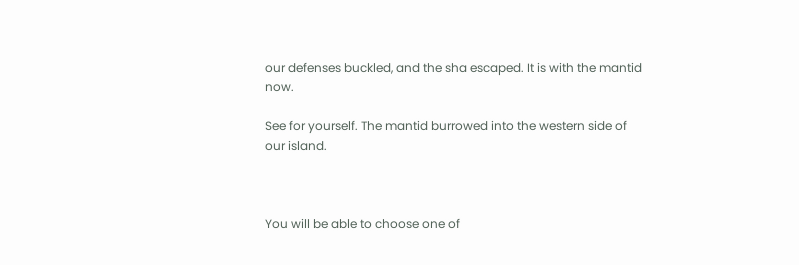our defenses buckled, and the sha escaped. It is with the mantid now.

See for yourself. The mantid burrowed into the western side of our island.



You will be able to choose one of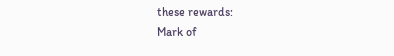these rewards:
Mark of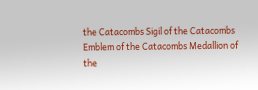the Catacombs Sigil of the Catacombs
Emblem of the Catacombs Medallion of the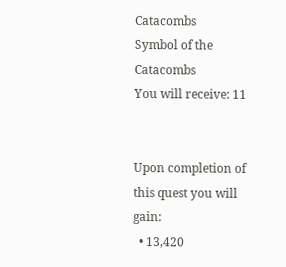Catacombs
Symbol of the Catacombs
You will receive: 11


Upon completion of this quest you will gain:
  • 13,420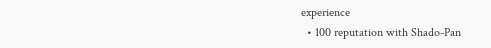experience
  • 100 reputation with Shado-Pan